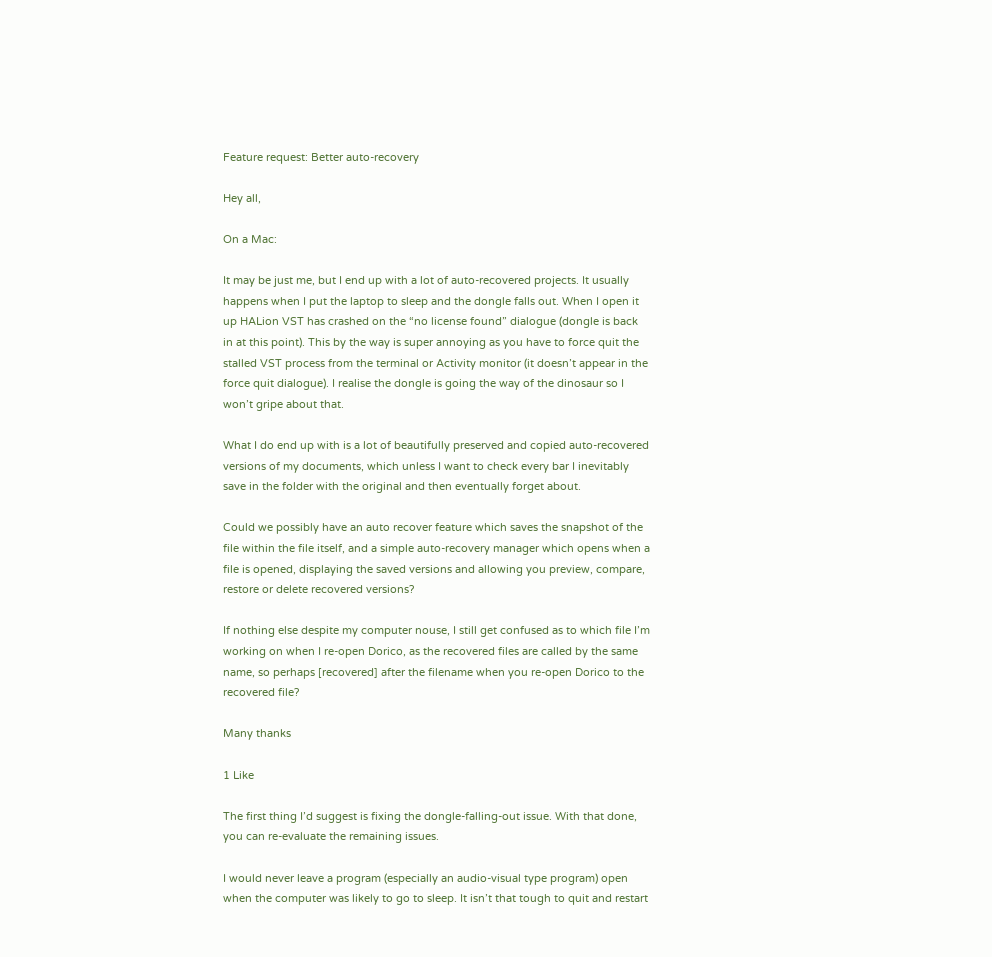Feature request: Better auto-recovery

Hey all,

On a Mac:

It may be just me, but I end up with a lot of auto-recovered projects. It usually happens when I put the laptop to sleep and the dongle falls out. When I open it up HALion VST has crashed on the “no license found” dialogue (dongle is back in at this point). This by the way is super annoying as you have to force quit the stalled VST process from the terminal or Activity monitor (it doesn’t appear in the force quit dialogue). I realise the dongle is going the way of the dinosaur so I won’t gripe about that.

What I do end up with is a lot of beautifully preserved and copied auto-recovered versions of my documents, which unless I want to check every bar I inevitably save in the folder with the original and then eventually forget about.

Could we possibly have an auto recover feature which saves the snapshot of the file within the file itself, and a simple auto-recovery manager which opens when a file is opened, displaying the saved versions and allowing you preview, compare, restore or delete recovered versions?

If nothing else despite my computer nouse, I still get confused as to which file I’m working on when I re-open Dorico, as the recovered files are called by the same name, so perhaps [recovered] after the filename when you re-open Dorico to the recovered file?

Many thanks

1 Like

The first thing I’d suggest is fixing the dongle-falling-out issue. With that done, you can re-evaluate the remaining issues.

I would never leave a program (especially an audio-visual type program) open when the computer was likely to go to sleep. It isn’t that tough to quit and restart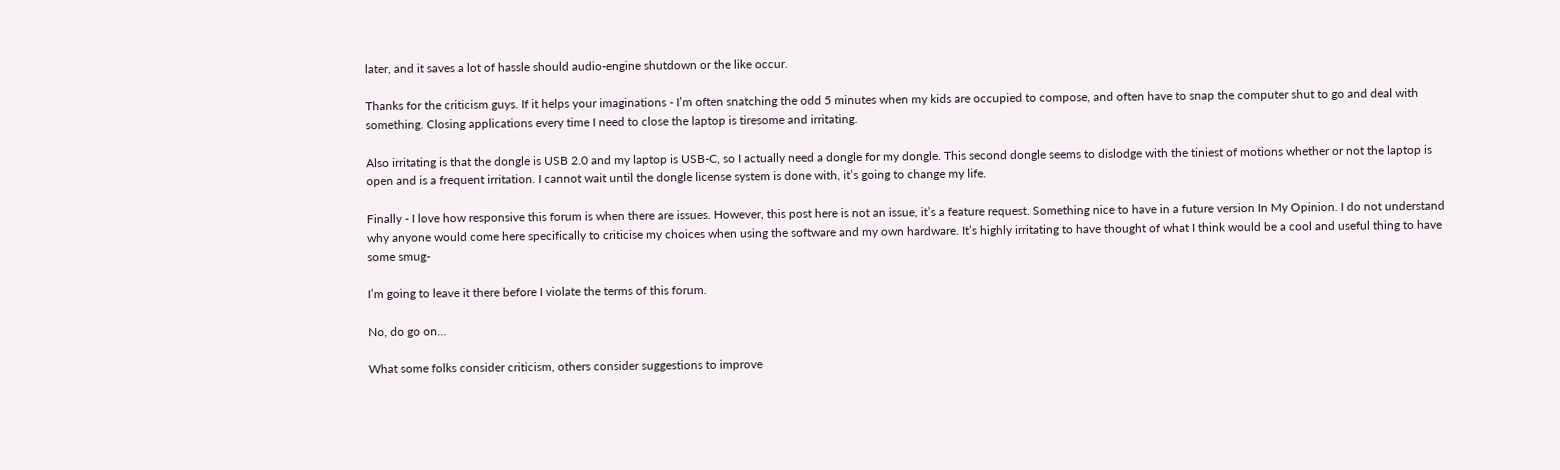later, and it saves a lot of hassle should audio-engine shutdown or the like occur.

Thanks for the criticism guys. If it helps your imaginations - I’m often snatching the odd 5 minutes when my kids are occupied to compose, and often have to snap the computer shut to go and deal with something. Closing applications every time I need to close the laptop is tiresome and irritating.

Also irritating is that the dongle is USB 2.0 and my laptop is USB-C, so I actually need a dongle for my dongle. This second dongle seems to dislodge with the tiniest of motions whether or not the laptop is open and is a frequent irritation. I cannot wait until the dongle license system is done with, it’s going to change my life.

Finally - I love how responsive this forum is when there are issues. However, this post here is not an issue, it’s a feature request. Something nice to have in a future version In My Opinion. I do not understand why anyone would come here specifically to criticise my choices when using the software and my own hardware. It’s highly irritating to have thought of what I think would be a cool and useful thing to have some smug-

I’m going to leave it there before I violate the terms of this forum.

No, do go on…

What some folks consider criticism, others consider suggestions to improve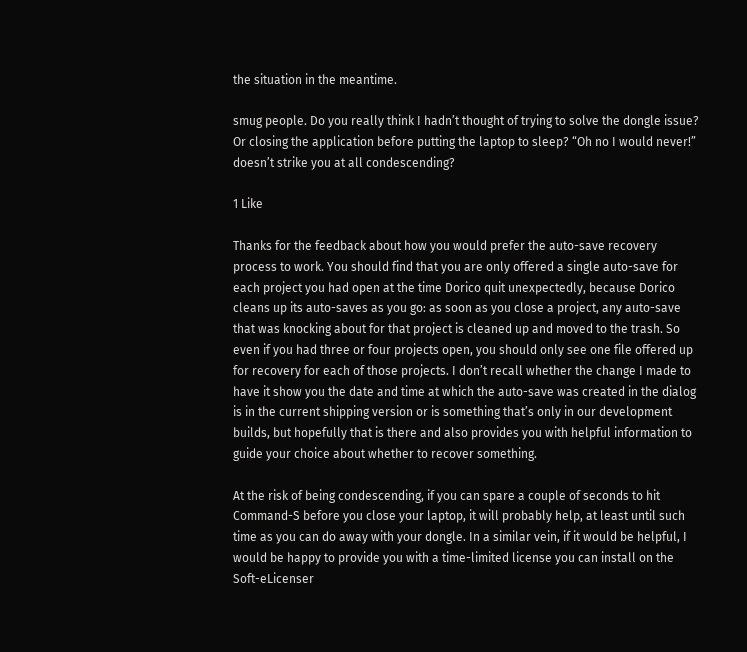the situation in the meantime.

smug people. Do you really think I hadn’t thought of trying to solve the dongle issue? Or closing the application before putting the laptop to sleep? “Oh no I would never!” doesn’t strike you at all condescending?

1 Like

Thanks for the feedback about how you would prefer the auto-save recovery process to work. You should find that you are only offered a single auto-save for each project you had open at the time Dorico quit unexpectedly, because Dorico cleans up its auto-saves as you go: as soon as you close a project, any auto-save that was knocking about for that project is cleaned up and moved to the trash. So even if you had three or four projects open, you should only see one file offered up for recovery for each of those projects. I don’t recall whether the change I made to have it show you the date and time at which the auto-save was created in the dialog is in the current shipping version or is something that’s only in our development builds, but hopefully that is there and also provides you with helpful information to guide your choice about whether to recover something.

At the risk of being condescending, if you can spare a couple of seconds to hit Command-S before you close your laptop, it will probably help, at least until such time as you can do away with your dongle. In a similar vein, if it would be helpful, I would be happy to provide you with a time-limited license you can install on the Soft-eLicenser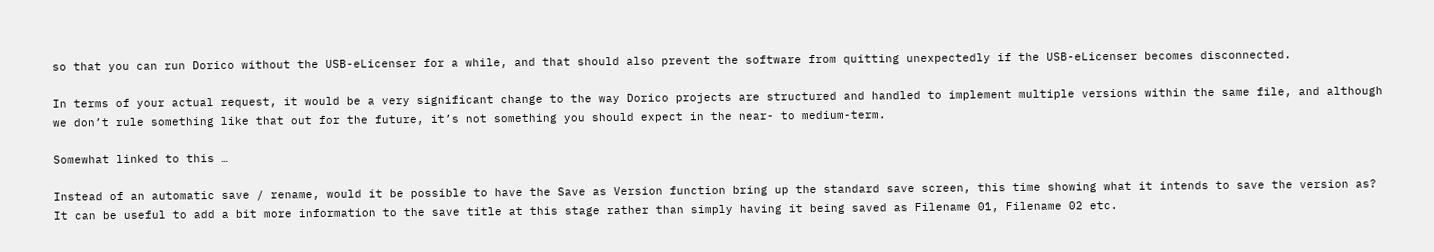so that you can run Dorico without the USB-eLicenser for a while, and that should also prevent the software from quitting unexpectedly if the USB-eLicenser becomes disconnected.

In terms of your actual request, it would be a very significant change to the way Dorico projects are structured and handled to implement multiple versions within the same file, and although we don’t rule something like that out for the future, it’s not something you should expect in the near- to medium-term.

Somewhat linked to this …

Instead of an automatic save / rename, would it be possible to have the Save as Version function bring up the standard save screen, this time showing what it intends to save the version as? It can be useful to add a bit more information to the save title at this stage rather than simply having it being saved as Filename 01, Filename 02 etc.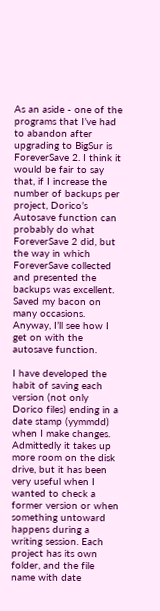As an aside - one of the programs that I’ve had to abandon after upgrading to BigSur is ForeverSave 2. I think it would be fair to say that, if I increase the number of backups per project, Dorico’s Autosave function can probably do what ForeverSave 2 did, but the way in which ForeverSave collected and presented the backups was excellent. Saved my bacon on many occasions. Anyway, I’ll see how I get on with the autosave function.

I have developed the habit of saving each version (not only Dorico files) ending in a date stamp (yymmdd) when I make changes. Admittedly it takes up more room on the disk drive, but it has been very useful when I wanted to check a former version or when something untoward happens during a writing session. Each project has its own folder, and the file name with date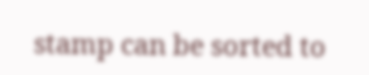stamp can be sorted to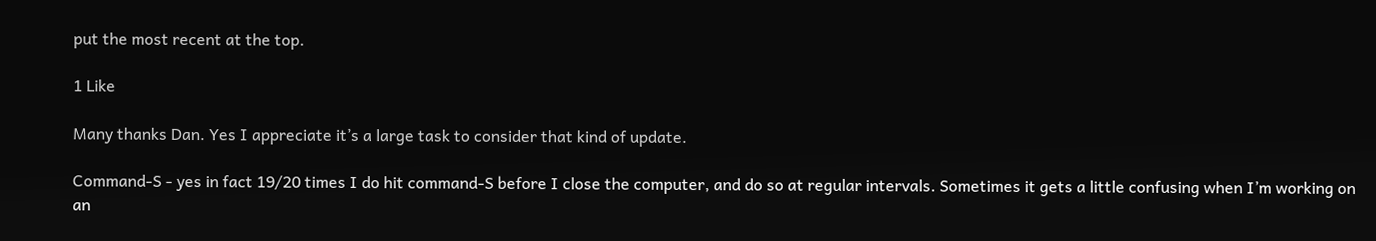put the most recent at the top.

1 Like

Many thanks Dan. Yes I appreciate it’s a large task to consider that kind of update.

Command-S - yes in fact 19/20 times I do hit command-S before I close the computer, and do so at regular intervals. Sometimes it gets a little confusing when I’m working on an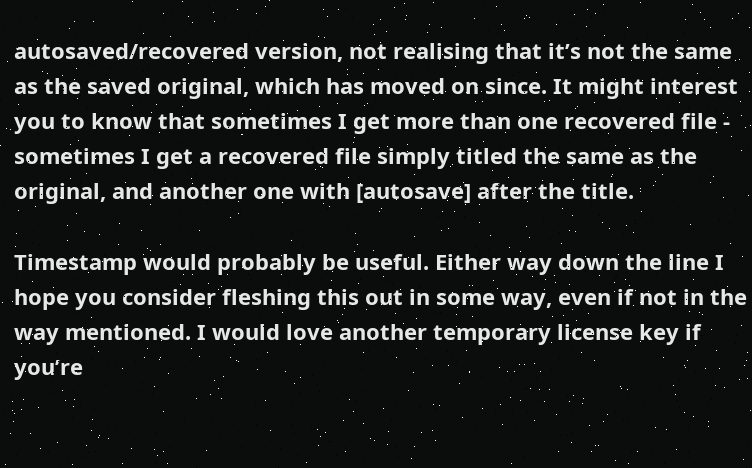autosaved/recovered version, not realising that it’s not the same as the saved original, which has moved on since. It might interest you to know that sometimes I get more than one recovered file - sometimes I get a recovered file simply titled the same as the original, and another one with [autosave] after the title.

Timestamp would probably be useful. Either way down the line I hope you consider fleshing this out in some way, even if not in the way mentioned. I would love another temporary license key if you’re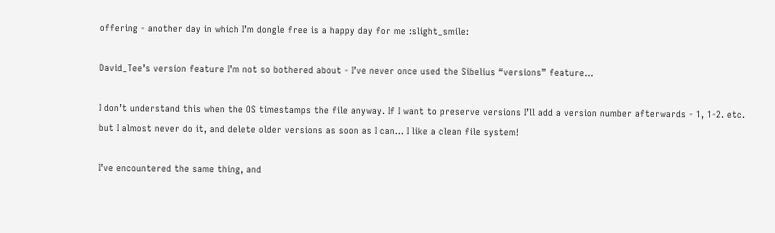offering - another day in which I’m dongle free is a happy day for me :slight_smile:

David_Tee’s version feature I’m not so bothered about - I’ve never once used the Sibelius “versions” feature…

I don’t understand this when the OS timestamps the file anyway. If I want to preserve versions I’ll add a version number afterwards - 1, 1-2. etc. but I almost never do it, and delete older versions as soon as I can… I like a clean file system!

I’ve encountered the same thing, and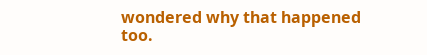wondered why that happened too.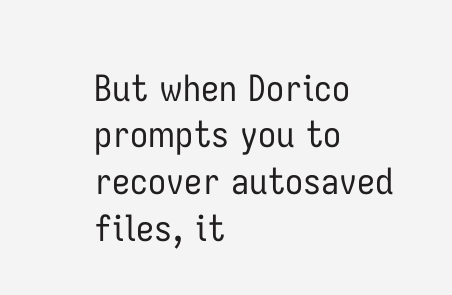But when Dorico prompts you to recover autosaved files, it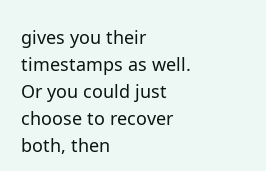gives you their timestamps as well. Or you could just choose to recover both, then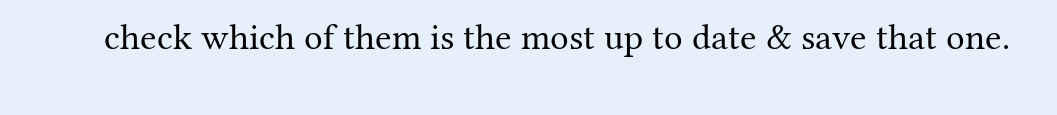check which of them is the most up to date & save that one.